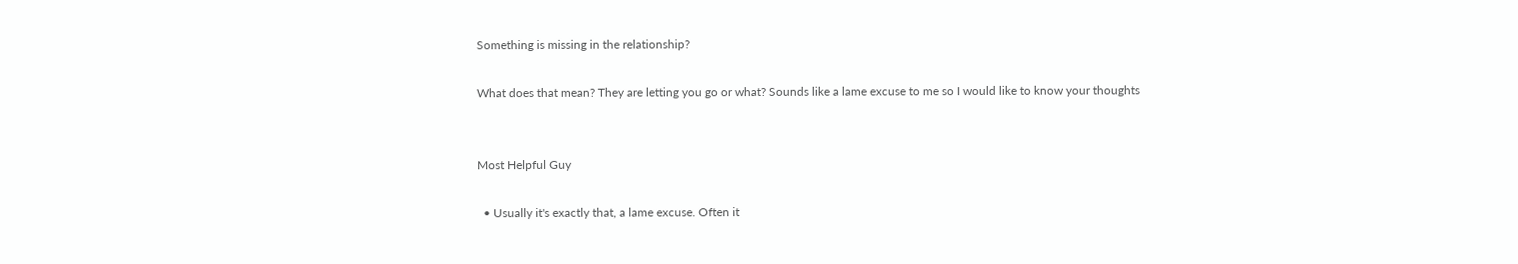Something is missing in the relationship?

What does that mean? They are letting you go or what? Sounds like a lame excuse to me so I would like to know your thoughts


Most Helpful Guy

  • Usually it's exactly that, a lame excuse. Often it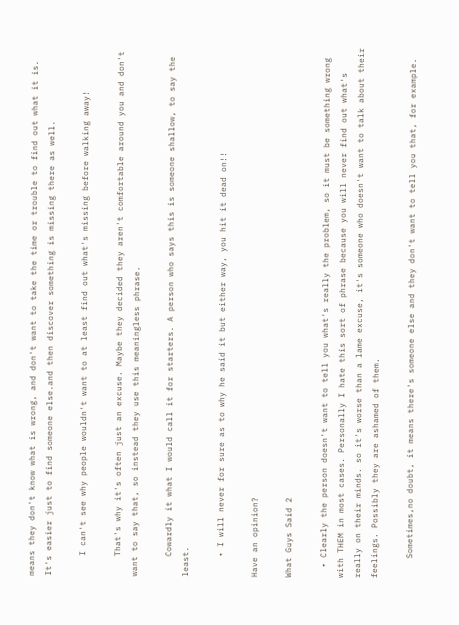means they don't know what is wrong, and don't want to take the time or trouble to find out what it is. It's easier just to find someone else.and then discover something is missing there as well.

    I can't see why people wouldn't want to at least find out what's missing before walking away!

    That's why it's often just an excuse. Maybe they decided they aren't comfortable around you and don't want to say that, so instead they use this meaningless phrase.

    Cowardly it what I would call it for starters. A person who says this is someone shallow, to say the least.

    • I will never for sure as to why he said it but either way, you hit it dead on!!

Have an opinion?

What Guys Said 2

  • Clearly the person doesn't want to tell you what's really the problem, so it must be something wrong with THEM in most cases. Personally I hate this sort of phrase because you will never find out what's really on their minds. so it's worse than a lame excuse, it's someone who doesn't want to talk about their feelings. Possibly they are ashamed of them.

    Sometimes,no doubt, it means there's someone else and they don't want to tell you that, for example.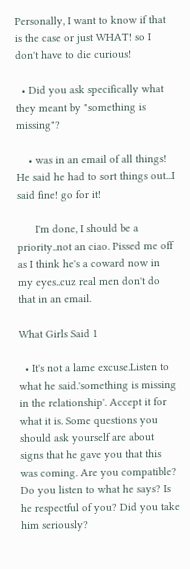Personally, I want to know if that is the case or just WHAT! so I don't have to die curious!

  • Did you ask specifically what they meant by "something is missing"?

    • was in an email of all things! He said he had to sort things out...I said fine! go for it!

      I'm done, I should be a priority..not an ciao. Pissed me off as I think he's a coward now in my eyes..cuz real men don't do that in an email.

What Girls Said 1

  • It's not a lame excuse.Listen to what he said.'something is missing in the relationship'. Accept it for what it is. Some questions you should ask yourself are about signs that he gave you that this was coming. Are you compatible? Do you listen to what he says? Is he respectful of you? Did you take him seriously?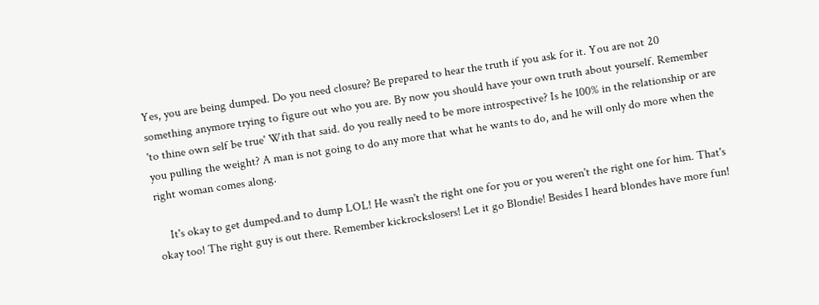Yes, you are being dumped. Do you need closure? Be prepared to hear the truth if you ask for it. You are not 20 something anymore trying to figure out who you are. By now you should have your own truth about yourself. Remember 'to thine own self be true' With that said. do you really need to be more introspective? Is he 100% in the relationship or are you pulling the weight? A man is not going to do any more that what he wants to do, and he will only do more when the right woman comes along.

    It's okay to get dumped.and to dump LOL! He wasn't the right one for you or you weren't the right one for him. That's okay too! The right guy is out there. Remember kickrockslosers! Let it go Blondie! Besides I heard blondes have more fun!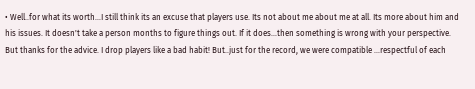• Well..for what its worth...I still think its an excuse that players use. Its not about me about me at all. Its more about him and his issues. It doesn't take a person months to figure things out. If it does...then something is wrong with your perspective. But thanks for the advice. I drop players like a bad habit! But..just for the record, we were compatible ...respectful of each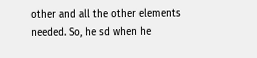other and all the other elements needed. So, he sd when he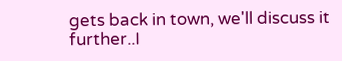gets back in town, we'll discuss it further..I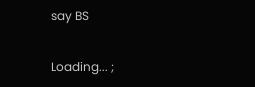say BS

Loading... ;